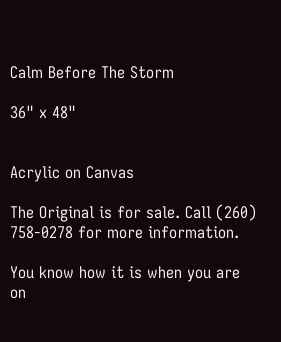Calm Before The Storm

36" x 48"


Acrylic on Canvas

The Original is for sale. Call (260) 758-0278 for more information.

You know how it is when you are on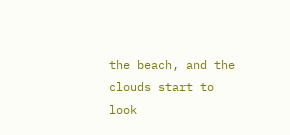the beach, and the clouds start to look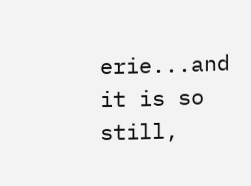erie...and it is so still,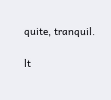quite, tranquil.

lt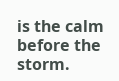is the calm before the storm.